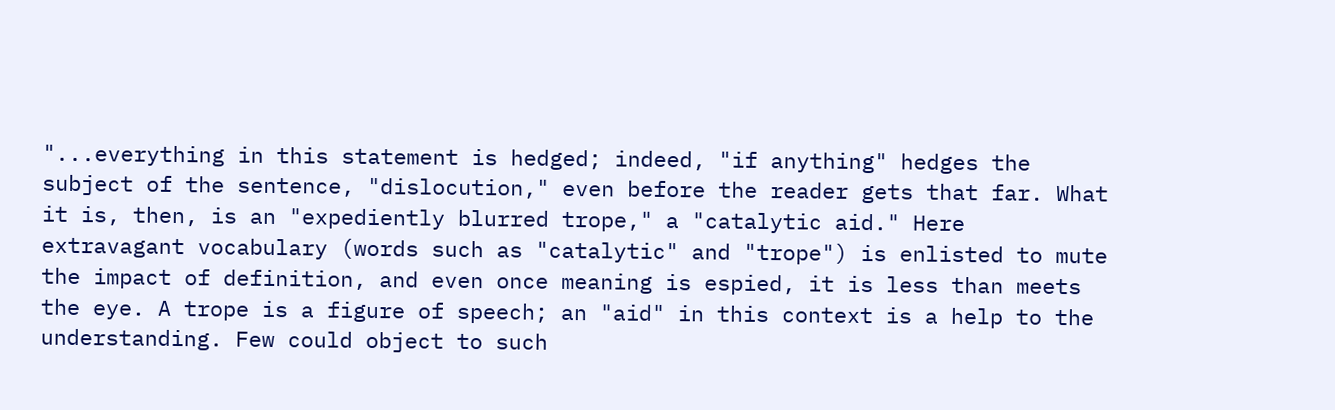"...everything in this statement is hedged; indeed, "if anything" hedges the subject of the sentence, "dislocution," even before the reader gets that far. What it is, then, is an "expediently blurred trope," a "catalytic aid." Here extravagant vocabulary (words such as "catalytic" and "trope") is enlisted to mute the impact of definition, and even once meaning is espied, it is less than meets the eye. A trope is a figure of speech; an "aid" in this context is a help to the understanding. Few could object to such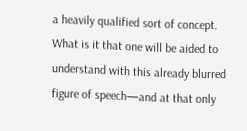a heavily qualified sort of concept. What is it that one will be aided to understand with this already blurred figure of speech—and at that only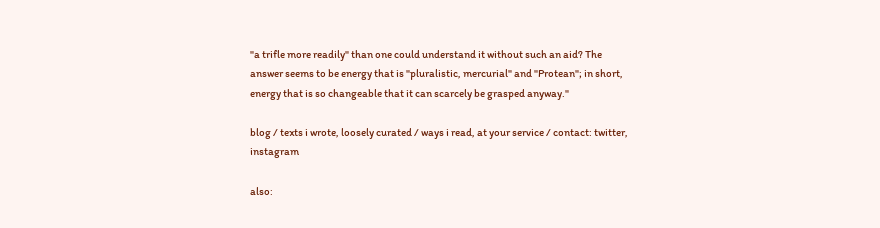"a trifle more readily" than one could understand it without such an aid? The answer seems to be energy that is "pluralistic, mercurial" and "Protean"; in short, energy that is so changeable that it can scarcely be grasped anyway."

blog / texts i wrote, loosely curated / ways i read, at your service / contact: twitter, instagram

also: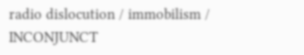radio dislocution / immobilism / INCONJUNCT